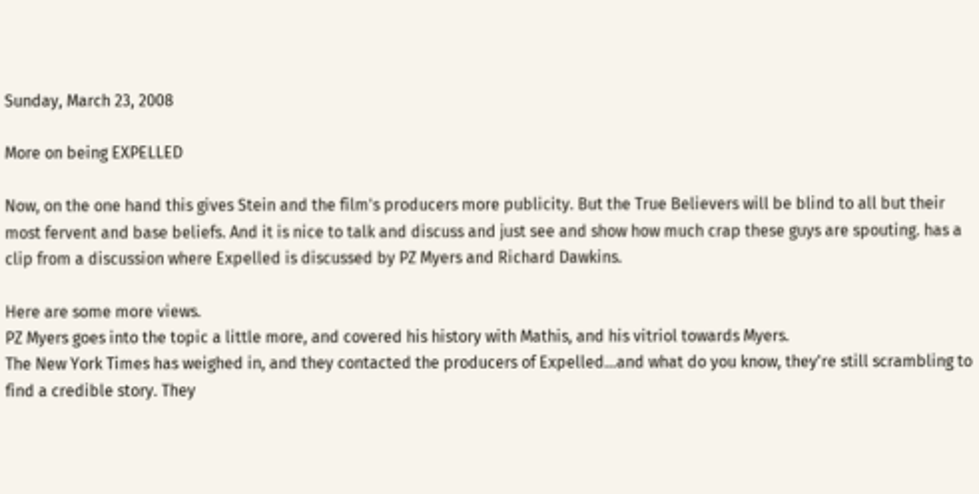Sunday, March 23, 2008

More on being EXPELLED

Now, on the one hand this gives Stein and the film's producers more publicity. But the True Believers will be blind to all but their most fervent and base beliefs. And it is nice to talk and discuss and just see and show how much crap these guys are spouting. has a clip from a discussion where Expelled is discussed by PZ Myers and Richard Dawkins.

Here are some more views.
PZ Myers goes into the topic a little more, and covered his history with Mathis, and his vitriol towards Myers.
The New York Times has weighed in, and they contacted the producers of Expelled…and what do you know, they're still scrambling to find a credible story. They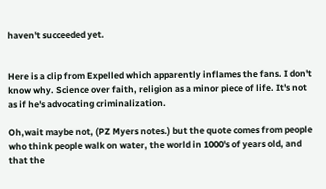haven't succeeded yet.


Here is a clip from Expelled which apparently inflames the fans. I don't know why. Science over faith, religion as a minor piece of life. It's not as if he's advocating criminalization.

Oh,wait maybe not, (PZ Myers notes.) but the quote comes from people who think people walk on water, the world in 1000's of years old, and that the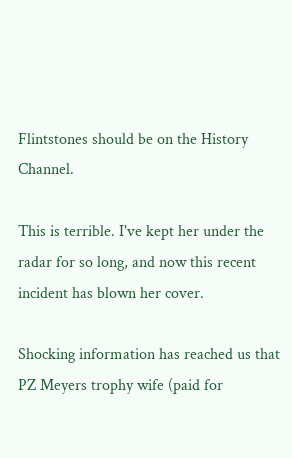Flintstones should be on the History Channel.

This is terrible. I've kept her under the radar for so long, and now this recent incident has blown her cover.

Shocking information has reached us that PZ Meyers trophy wife (paid for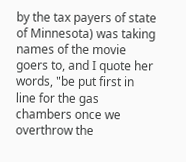by the tax payers of state of Minnesota) was taking names of the movie goers to, and I quote her words, "be put first in line for the gas chambers once we overthrow the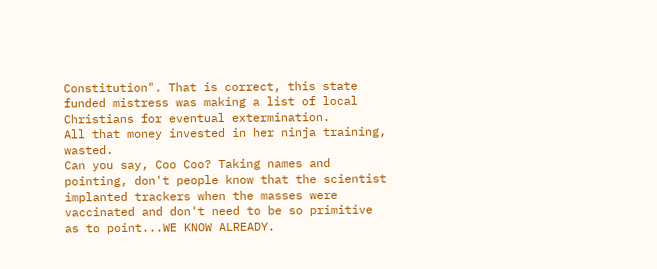Constitution". That is correct, this state funded mistress was making a list of local Christians for eventual extermination.
All that money invested in her ninja training, wasted.
Can you say, Coo Coo? Taking names and pointing, don't people know that the scientist implanted trackers when the masses were vaccinated and don't need to be so primitive as to point...WE KNOW ALREADY.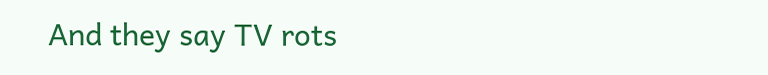And they say TV rots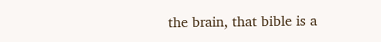the brain, that bible is a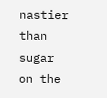nastier than sugar on the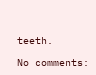teeth.

No comments: